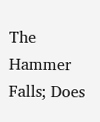The Hammer Falls; Does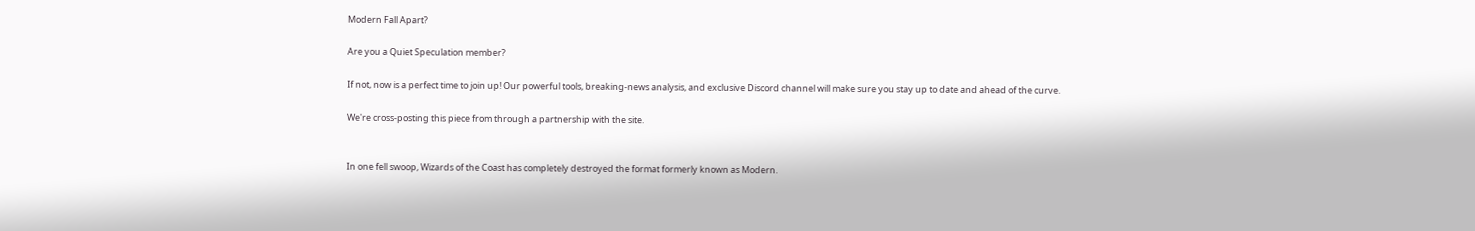Modern Fall Apart?

Are you a Quiet Speculation member?

If not, now is a perfect time to join up! Our powerful tools, breaking-news analysis, and exclusive Discord channel will make sure you stay up to date and ahead of the curve.

We're cross-posting this piece from through a partnership with the site.


In one fell swoop, Wizards of the Coast has completely destroyed the format formerly known as Modern.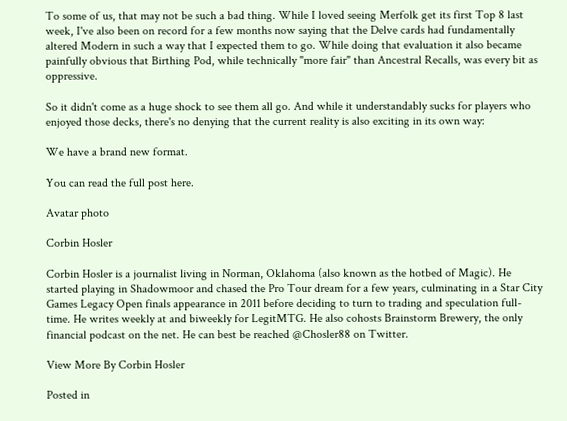To some of us, that may not be such a bad thing. While I loved seeing Merfolk get its first Top 8 last week, I've also been on record for a few months now saying that the Delve cards had fundamentally altered Modern in such a way that I expected them to go. While doing that evaluation it also became painfully obvious that Birthing Pod, while technically "more fair" than Ancestral Recalls, was every bit as oppressive.

So it didn't come as a huge shock to see them all go. And while it understandably sucks for players who enjoyed those decks, there's no denying that the current reality is also exciting in its own way:

We have a brand new format.

You can read the full post here.

Avatar photo

Corbin Hosler

Corbin Hosler is a journalist living in Norman, Oklahoma (also known as the hotbed of Magic). He started playing in Shadowmoor and chased the Pro Tour dream for a few years, culminating in a Star City Games Legacy Open finals appearance in 2011 before deciding to turn to trading and speculation full-time. He writes weekly at and biweekly for LegitMTG. He also cohosts Brainstorm Brewery, the only financial podcast on the net. He can best be reached @Chosler88 on Twitter.

View More By Corbin Hosler

Posted in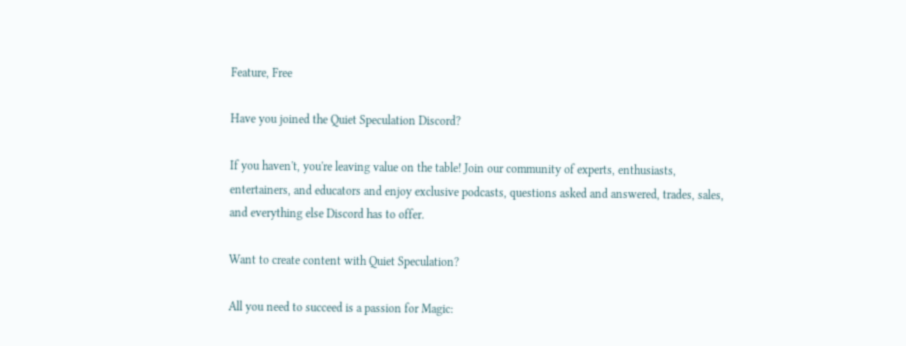Feature, Free

Have you joined the Quiet Speculation Discord?

If you haven't, you're leaving value on the table! Join our community of experts, enthusiasts, entertainers, and educators and enjoy exclusive podcasts, questions asked and answered, trades, sales, and everything else Discord has to offer.

Want to create content with Quiet Speculation?

All you need to succeed is a passion for Magic: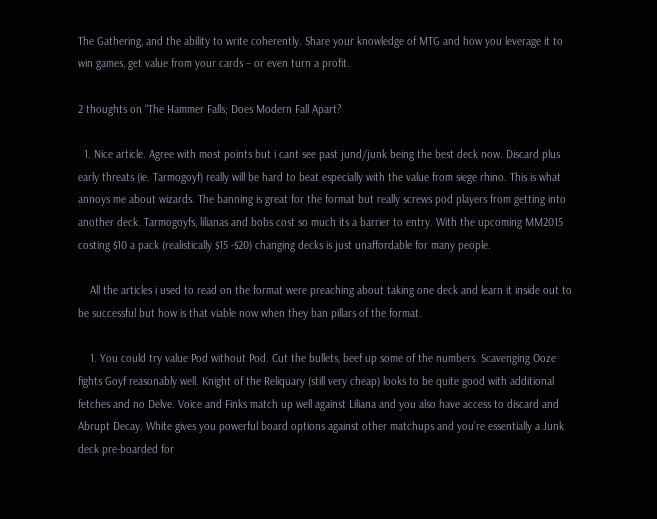The Gathering, and the ability to write coherently. Share your knowledge of MTG and how you leverage it to win games, get value from your cards – or even turn a profit.

2 thoughts on “The Hammer Falls; Does Modern Fall Apart?

  1. Nice article. Agree with most points but i cant see past jund/junk being the best deck now. Discard plus early threats (ie. Tarmogoyf) really will be hard to beat especially with the value from siege rhino. This is what annoys me about wizards. The banning is great for the format but really screws pod players from getting into another deck. Tarmogoyfs, lilianas and bobs cost so much its a barrier to entry. With the upcoming MM2015 costing $10 a pack (realistically $15 -$20) changing decks is just unaffordable for many people.

    All the articles i used to read on the format were preaching about taking one deck and learn it inside out to be successful but how is that viable now when they ban pillars of the format.

    1. You could try value Pod without Pod. Cut the bullets, beef up some of the numbers. Scavenging Ooze fights Goyf reasonably well. Knight of the Reliquary (still very cheap) looks to be quite good with additional fetches and no Delve. Voice and Finks match up well against Liliana and you also have access to discard and Abrupt Decay. White gives you powerful board options against other matchups and you’re essentially a Junk deck pre-boarded for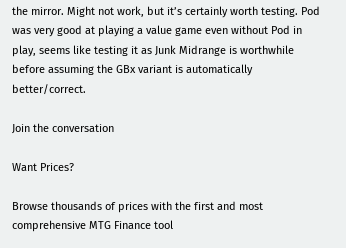the mirror. Might not work, but it’s certainly worth testing. Pod was very good at playing a value game even without Pod in play, seems like testing it as Junk Midrange is worthwhile before assuming the GBx variant is automatically better/correct.

Join the conversation

Want Prices?

Browse thousands of prices with the first and most comprehensive MTG Finance tool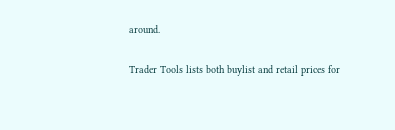around.

Trader Tools lists both buylist and retail prices for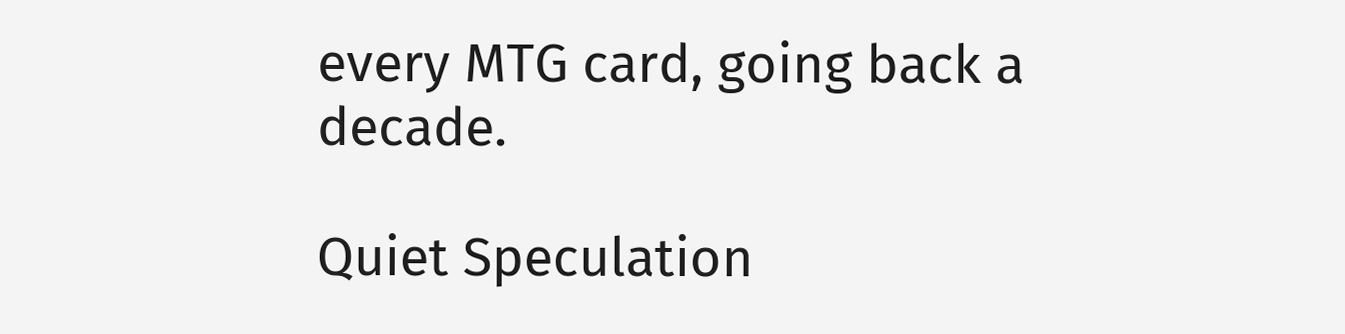every MTG card, going back a decade.

Quiet Speculation